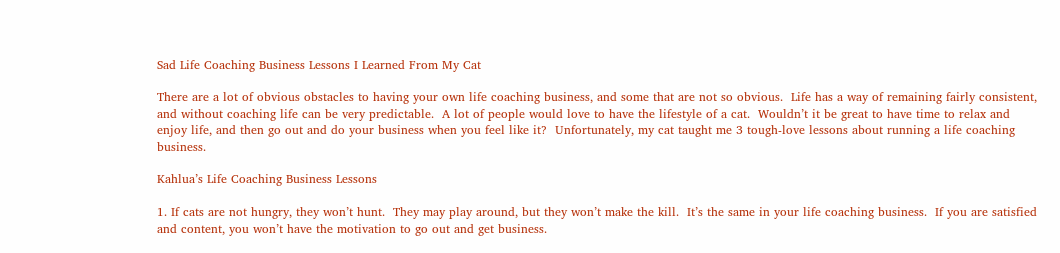Sad Life Coaching Business Lessons I Learned From My Cat

There are a lot of obvious obstacles to having your own life coaching business, and some that are not so obvious.  Life has a way of remaining fairly consistent, and without coaching life can be very predictable.  A lot of people would love to have the lifestyle of a cat.  Wouldn’t it be great to have time to relax and enjoy life, and then go out and do your business when you feel like it?  Unfortunately, my cat taught me 3 tough-love lessons about running a life coaching business.

Kahlua’s Life Coaching Business Lessons

1. If cats are not hungry, they won’t hunt.  They may play around, but they won’t make the kill.  It’s the same in your life coaching business.  If you are satisfied and content, you won’t have the motivation to go out and get business.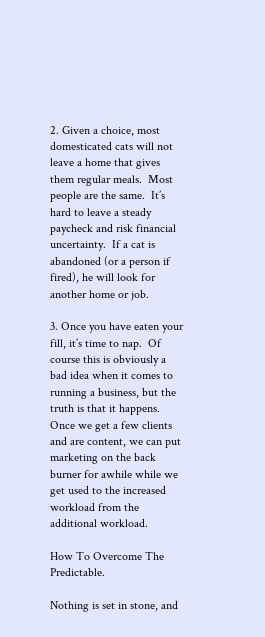2. Given a choice, most domesticated cats will not leave a home that gives them regular meals.  Most people are the same.  It’s hard to leave a steady paycheck and risk financial uncertainty.  If a cat is abandoned (or a person if fired), he will look for another home or job.

3. Once you have eaten your fill, it’s time to nap.  Of course this is obviously a bad idea when it comes to running a business, but the truth is that it happens.  Once we get a few clients and are content, we can put marketing on the back burner for awhile while we get used to the increased workload from the additional workload.

How To Overcome The Predictable.

Nothing is set in stone, and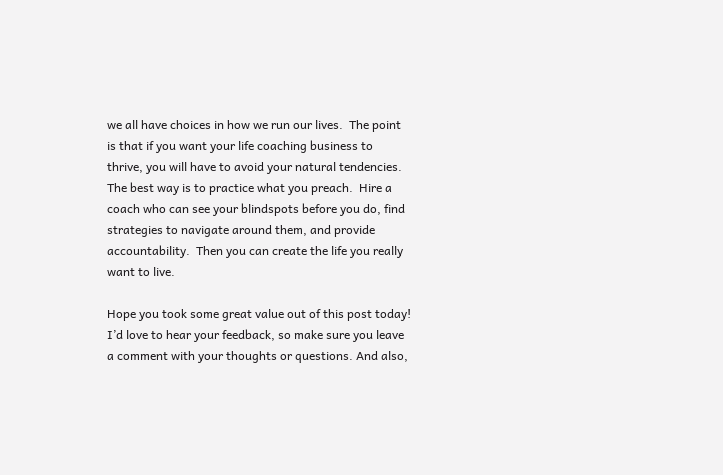we all have choices in how we run our lives.  The point is that if you want your life coaching business to thrive, you will have to avoid your natural tendencies.  The best way is to practice what you preach.  Hire a coach who can see your blindspots before you do, find strategies to navigate around them, and provide accountability.  Then you can create the life you really want to live.

Hope you took some great value out of this post today! I’d love to hear your feedback, so make sure you leave a comment with your thoughts or questions. And also,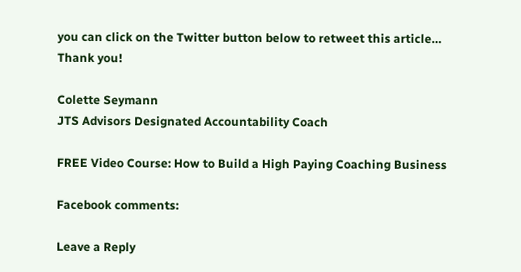you can click on the Twitter button below to retweet this article… Thank you!

Colette Seymann
JTS Advisors Designated Accountability Coach

FREE Video Course: How to Build a High Paying Coaching Business

Facebook comments:

Leave a Reply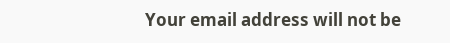Your email address will not be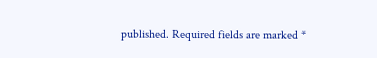published. Required fields are marked *